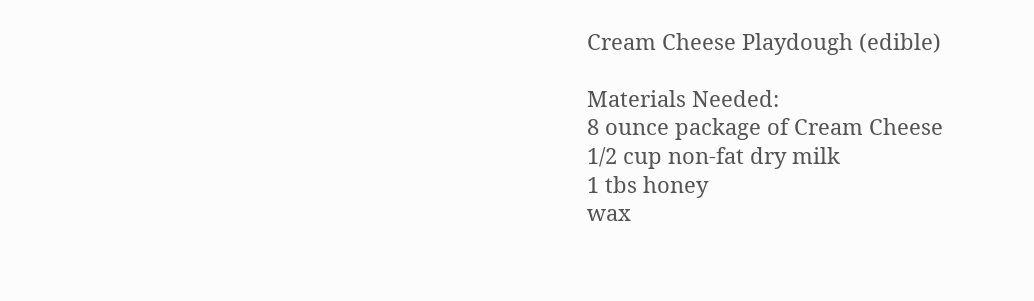Cream Cheese Playdough (edible)

Materials Needed:
8 ounce package of Cream Cheese
1/2 cup non-fat dry milk
1 tbs honey
wax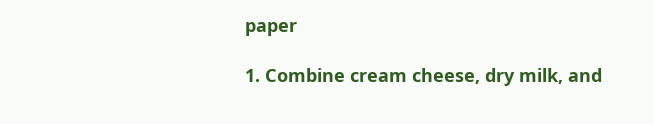paper

1. Combine cream cheese, dry milk, and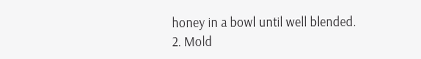honey in a bowl until well blended.
2. Mold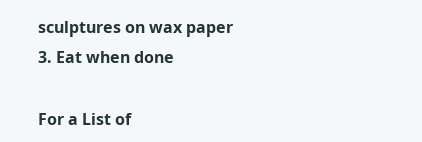sculptures on wax paper
3. Eat when done

For a List of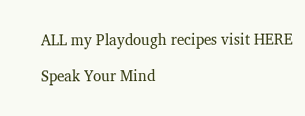ALL my Playdough recipes visit HERE

Speak Your Mind